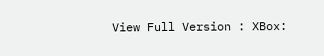View Full Version : XBox: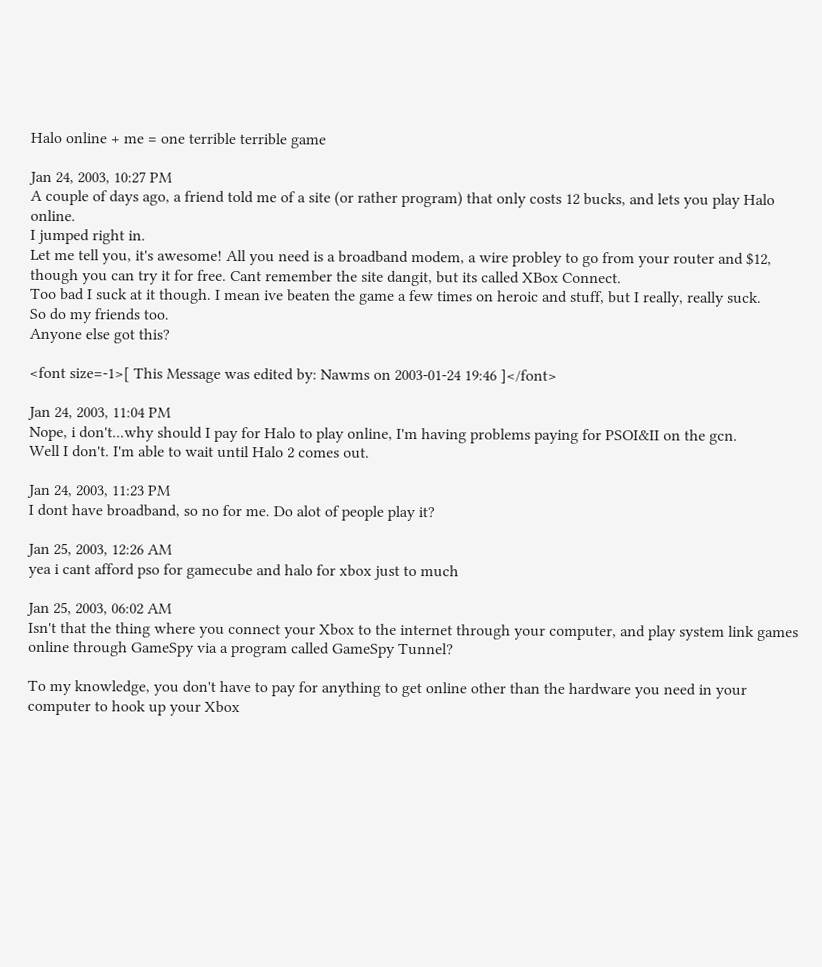Halo online + me = one terrible terrible game

Jan 24, 2003, 10:27 PM
A couple of days ago, a friend told me of a site (or rather program) that only costs 12 bucks, and lets you play Halo online.
I jumped right in.
Let me tell you, it's awesome! All you need is a broadband modem, a wire probley to go from your router and $12, though you can try it for free. Cant remember the site dangit, but its called XBox Connect.
Too bad I suck at it though. I mean ive beaten the game a few times on heroic and stuff, but I really, really suck.
So do my friends too.
Anyone else got this?

<font size=-1>[ This Message was edited by: Nawms on 2003-01-24 19:46 ]</font>

Jan 24, 2003, 11:04 PM
Nope, i don't...why should I pay for Halo to play online, I'm having problems paying for PSOI&II on the gcn.
Well I don't. I'm able to wait until Halo 2 comes out.

Jan 24, 2003, 11:23 PM
I dont have broadband, so no for me. Do alot of people play it?

Jan 25, 2003, 12:26 AM
yea i cant afford pso for gamecube and halo for xbox just to much

Jan 25, 2003, 06:02 AM
Isn't that the thing where you connect your Xbox to the internet through your computer, and play system link games online through GameSpy via a program called GameSpy Tunnel?

To my knowledge, you don't have to pay for anything to get online other than the hardware you need in your computer to hook up your Xbox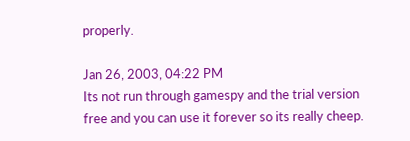properly.

Jan 26, 2003, 04:22 PM
Its not run through gamespy and the trial version free and you can use it forever so its really cheep.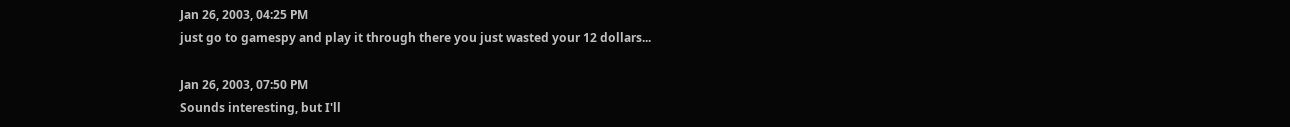Jan 26, 2003, 04:25 PM
just go to gamespy and play it through there you just wasted your 12 dollars...

Jan 26, 2003, 07:50 PM
Sounds interesting, but I'll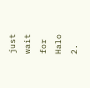just wait for Halo 2.